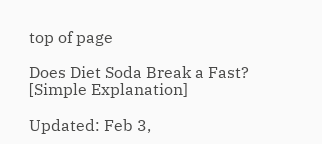top of page

Does Diet Soda Break a Fast? [Simple Explanation]

Updated: Feb 3,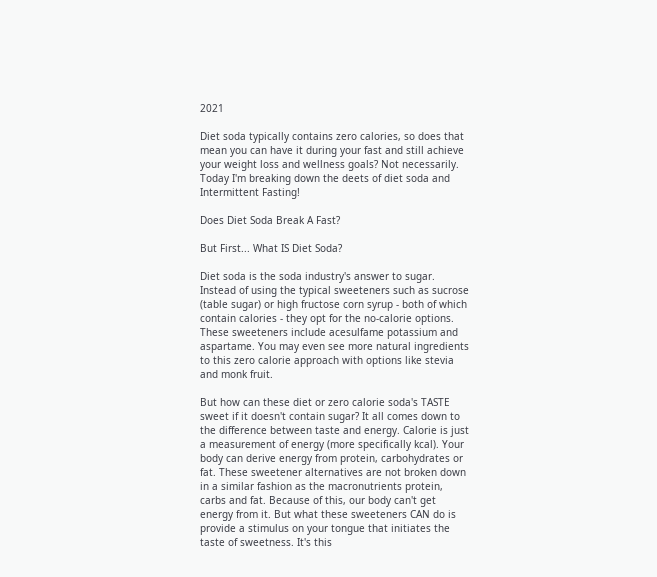2021

Diet soda typically contains zero calories, so does that mean you can have it during your fast and still achieve your weight loss and wellness goals? Not necessarily. Today I'm breaking down the deets of diet soda and Intermittent Fasting!

Does Diet Soda Break A Fast?

But First... What IS Diet Soda?

Diet soda is the soda industry's answer to sugar. Instead of using the typical sweeteners such as sucrose (table sugar) or high fructose corn syrup - both of which contain calories - they opt for the no-calorie options. These sweeteners include acesulfame potassium and aspartame. You may even see more natural ingredients to this zero calorie approach with options like stevia and monk fruit.

But how can these diet or zero calorie soda's TASTE sweet if it doesn't contain sugar? It all comes down to the difference between taste and energy. Calorie is just a measurement of energy (more specifically kcal). Your body can derive energy from protein, carbohydrates or fat. These sweetener alternatives are not broken down in a similar fashion as the macronutrients protein, carbs and fat. Because of this, our body can't get energy from it. But what these sweeteners CAN do is provide a stimulus on your tongue that initiates the taste of sweetness. It's this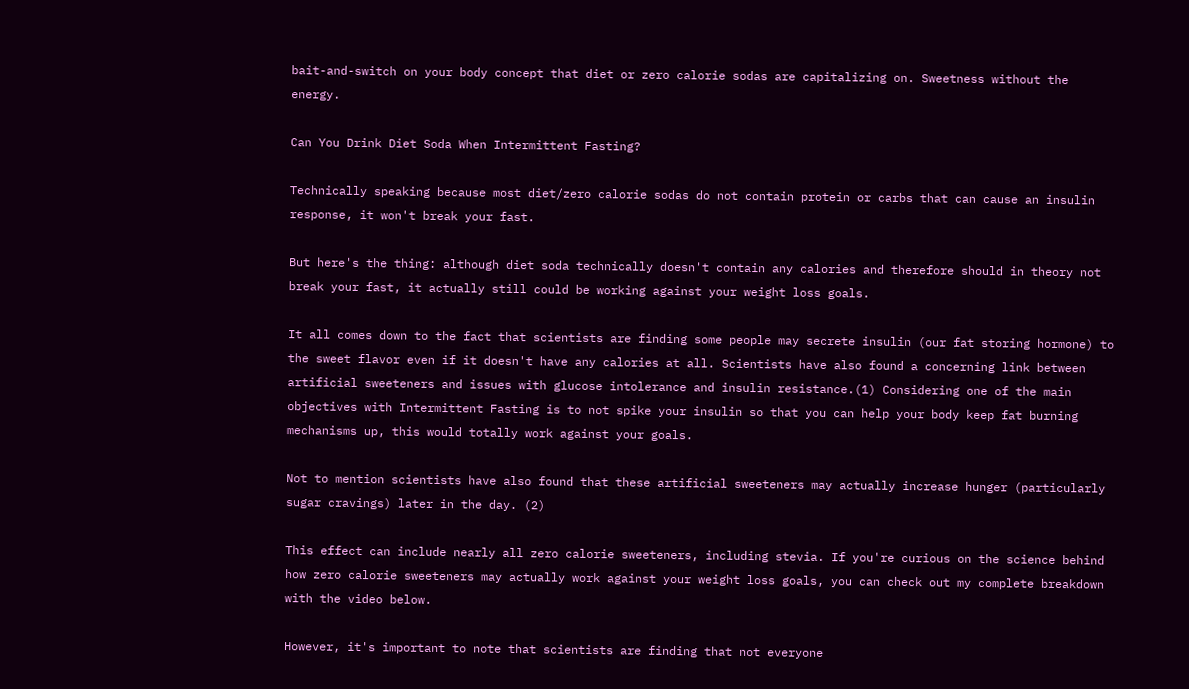bait-and-switch on your body concept that diet or zero calorie sodas are capitalizing on. Sweetness without the energy.

Can You Drink Diet Soda When Intermittent Fasting?

Technically speaking because most diet/zero calorie sodas do not contain protein or carbs that can cause an insulin response, it won't break your fast.

But here's the thing: although diet soda technically doesn't contain any calories and therefore should in theory not break your fast, it actually still could be working against your weight loss goals.

It all comes down to the fact that scientists are finding some people may secrete insulin (our fat storing hormone) to the sweet flavor even if it doesn't have any calories at all. Scientists have also found a concerning link between artificial sweeteners and issues with glucose intolerance and insulin resistance.(1) Considering one of the main objectives with Intermittent Fasting is to not spike your insulin so that you can help your body keep fat burning mechanisms up, this would totally work against your goals.

Not to mention scientists have also found that these artificial sweeteners may actually increase hunger (particularly sugar cravings) later in the day. (2)

This effect can include nearly all zero calorie sweeteners, including stevia. If you're curious on the science behind how zero calorie sweeteners may actually work against your weight loss goals, you can check out my complete breakdown with the video below.

However, it's important to note that scientists are finding that not everyone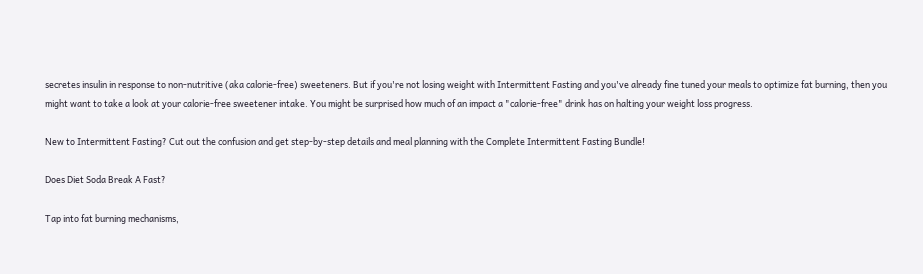secretes insulin in response to non-nutritive (aka calorie-free) sweeteners. But if you're not losing weight with Intermittent Fasting and you've already fine tuned your meals to optimize fat burning, then you might want to take a look at your calorie-free sweetener intake. You might be surprised how much of an impact a "calorie-free" drink has on halting your weight loss progress.

New to Intermittent Fasting? Cut out the confusion and get step-by-step details and meal planning with the Complete Intermittent Fasting Bundle!

Does Diet Soda Break A Fast?

Tap into fat burning mechanisms,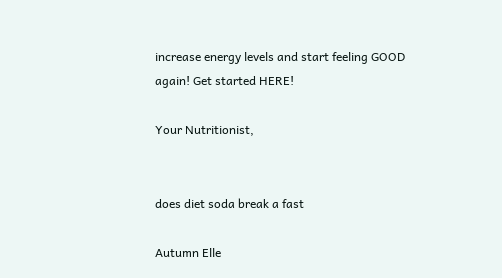increase energy levels and start feeling GOOD again! Get started HERE!

Your Nutritionist,


does diet soda break a fast

Autumn Elle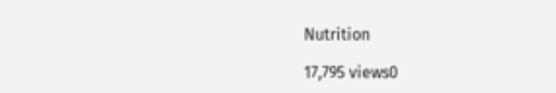Nutrition

17,795 views0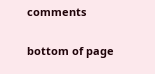comments


bottom of page